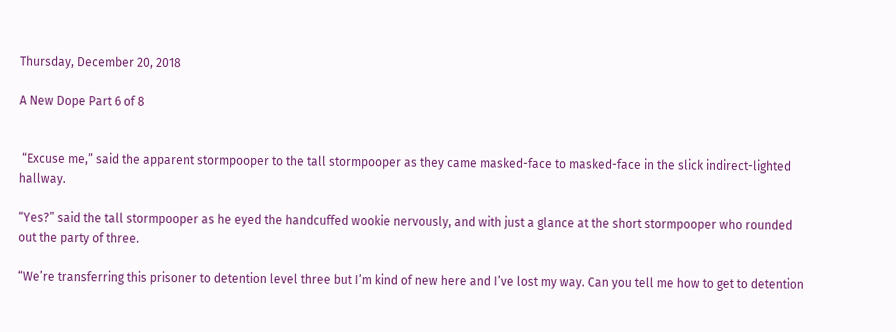Thursday, December 20, 2018

A New Dope Part 6 of 8


 “Excuse me,” said the apparent stormpooper to the tall stormpooper as they came masked-face to masked-face in the slick indirect-lighted hallway.

“Yes?” said the tall stormpooper as he eyed the handcuffed wookie nervously, and with just a glance at the short stormpooper who rounded out the party of three.

“We’re transferring this prisoner to detention level three but I’m kind of new here and I’ve lost my way. Can you tell me how to get to detention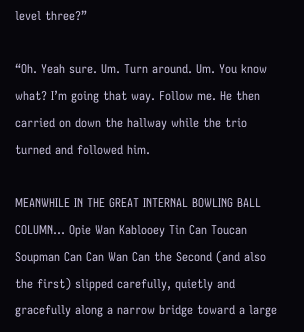level three?”

“Oh. Yeah sure. Um. Turn around. Um. You know what? I’m going that way. Follow me. He then carried on down the hallway while the trio turned and followed him.

MEANWHILE IN THE GREAT INTERNAL BOWLING BALL COLUMN… Opie Wan Kablooey Tin Can Toucan Soupman Can Can Wan Can the Second (and also the first) slipped carefully, quietly and gracefully along a narrow bridge toward a large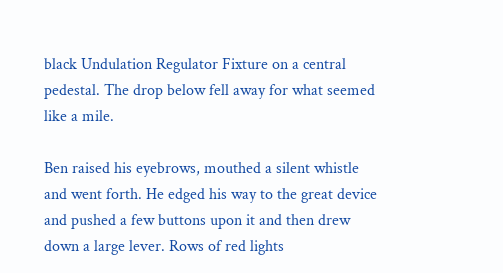black Undulation Regulator Fixture on a central pedestal. The drop below fell away for what seemed like a mile.

Ben raised his eyebrows, mouthed a silent whistle and went forth. He edged his way to the great device and pushed a few buttons upon it and then drew down a large lever. Rows of red lights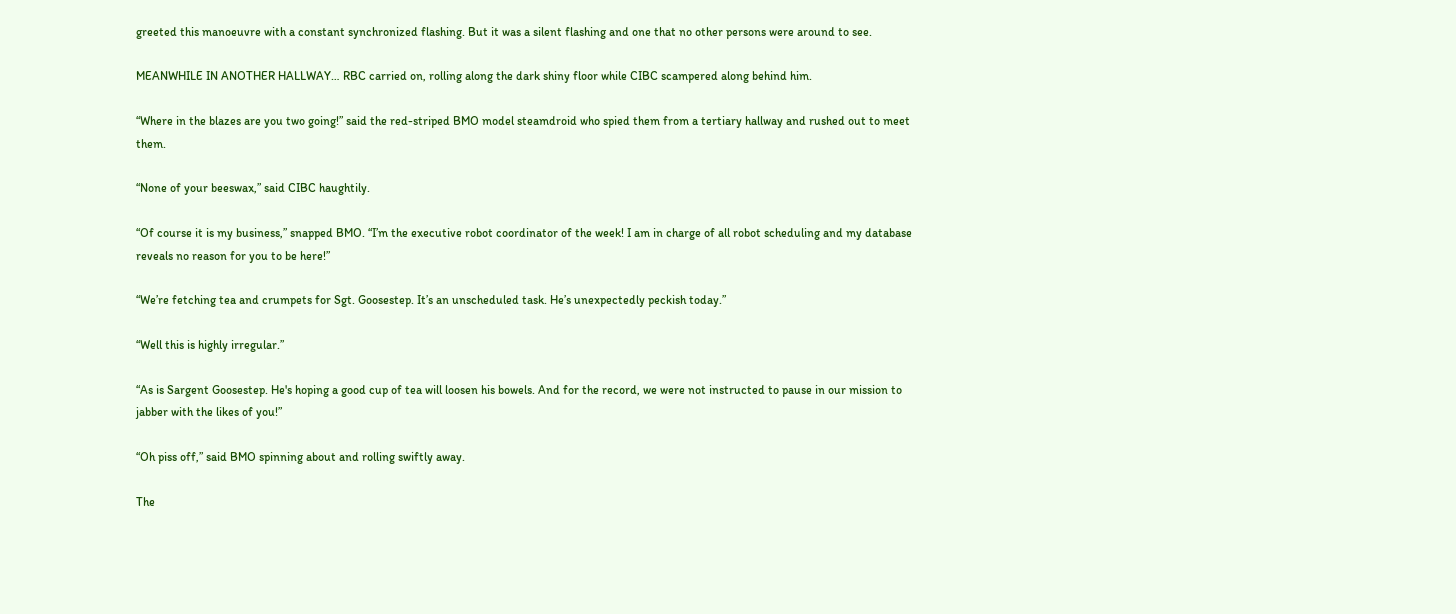greeted this manoeuvre with a constant synchronized flashing. But it was a silent flashing and one that no other persons were around to see.

MEANWHILE IN ANOTHER HALLWAY… RBC carried on, rolling along the dark shiny floor while CIBC scampered along behind him.

“Where in the blazes are you two going!” said the red-striped BMO model steamdroid who spied them from a tertiary hallway and rushed out to meet them.

“None of your beeswax,” said CIBC haughtily.

“Of course it is my business,” snapped BMO. “I’m the executive robot coordinator of the week! I am in charge of all robot scheduling and my database reveals no reason for you to be here!”

“We’re fetching tea and crumpets for Sgt. Goosestep. It’s an unscheduled task. He’s unexpectedly peckish today.”

“Well this is highly irregular.”

“As is Sargent Goosestep. He's hoping a good cup of tea will loosen his bowels. And for the record, we were not instructed to pause in our mission to jabber with the likes of you!”

“Oh piss off,” said BMO spinning about and rolling swiftly away.

The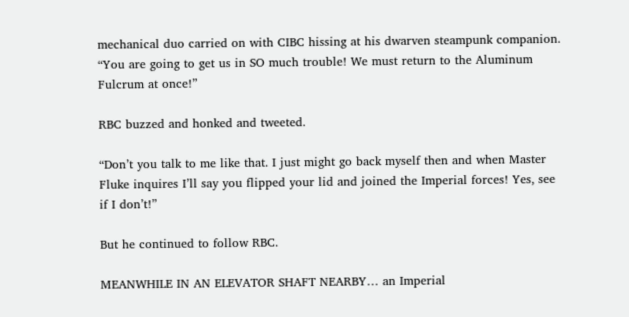mechanical duo carried on with CIBC hissing at his dwarven steampunk companion. “You are going to get us in SO much trouble! We must return to the Aluminum Fulcrum at once!”

RBC buzzed and honked and tweeted.

“Don’t you talk to me like that. I just might go back myself then and when Master Fluke inquires I’ll say you flipped your lid and joined the Imperial forces! Yes, see if I don’t!”

But he continued to follow RBC.

MEANWHILE IN AN ELEVATOR SHAFT NEARBY… an Imperial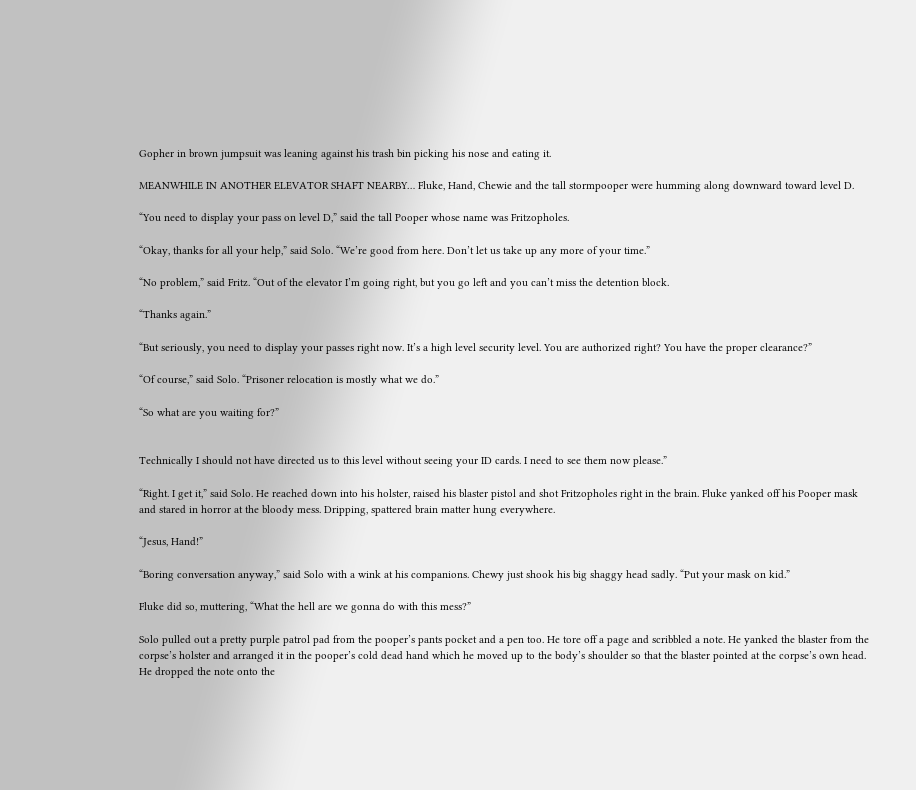Gopher in brown jumpsuit was leaning against his trash bin picking his nose and eating it.

MEANWHILE IN ANOTHER ELEVATOR SHAFT NEARBY… Fluke, Hand, Chewie and the tall stormpooper were humming along downward toward level D.

“You need to display your pass on level D,” said the tall Pooper whose name was Fritzopholes.

“Okay, thanks for all your help,” said Solo. “We’re good from here. Don’t let us take up any more of your time.”

“No problem,” said Fritz. “Out of the elevator I’m going right, but you go left and you can’t miss the detention block.

“Thanks again.”

“But seriously, you need to display your passes right now. It’s a high level security level. You are authorized right? You have the proper clearance?”

“Of course,” said Solo. “Prisoner relocation is mostly what we do.”

“So what are you waiting for?”


Technically I should not have directed us to this level without seeing your ID cards. I need to see them now please.”

“Right. I get it,” said Solo. He reached down into his holster, raised his blaster pistol and shot Fritzopholes right in the brain. Fluke yanked off his Pooper mask and stared in horror at the bloody mess. Dripping, spattered brain matter hung everywhere.

“Jesus, Hand!”

“Boring conversation anyway,” said Solo with a wink at his companions. Chewy just shook his big shaggy head sadly. “Put your mask on kid.”

Fluke did so, muttering, “What the hell are we gonna do with this mess?”

Solo pulled out a pretty purple patrol pad from the pooper’s pants pocket and a pen too. He tore off a page and scribbled a note. He yanked the blaster from the corpse’s holster and arranged it in the pooper’s cold dead hand which he moved up to the body’s shoulder so that the blaster pointed at the corpse’s own head. He dropped the note onto the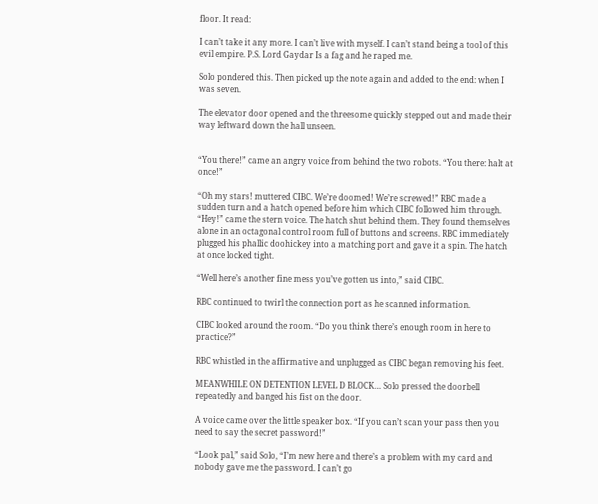floor. It read:

I can’t take it any more. I can’t live with myself. I can’t stand being a tool of this evil empire. P.S. Lord Gaydar Is a fag and he raped me.

Solo pondered this. Then picked up the note again and added to the end: when I was seven.

The elevator door opened and the threesome quickly stepped out and made their way leftward down the hall unseen.


“You there!” came an angry voice from behind the two robots. “You there: halt at once!”

“Oh my stars! muttered CIBC. We’re doomed! We’re screwed!” RBC made a sudden turn and a hatch opened before him which CIBC followed him through. “Hey!” came the stern voice. The hatch shut behind them. They found themselves alone in an octagonal control room full of buttons and screens. RBC immediately plugged his phallic doohickey into a matching port and gave it a spin. The hatch at once locked tight.

“Well here’s another fine mess you’ve gotten us into,” said CIBC.

RBC continued to twirl the connection port as he scanned information.

CIBC looked around the room. “Do you think there’s enough room in here to practice?”

RBC whistled in the affirmative and unplugged as CIBC began removing his feet.

MEANWHILE ON DETENTION LEVEL D BLOCK… Solo pressed the doorbell repeatedly and banged his fist on the door.

A voice came over the little speaker box. “If you can’t scan your pass then you need to say the secret password!”

“Look pal,” said Solo, “I’m new here and there’s a problem with my card and nobody gave me the password. I can’t go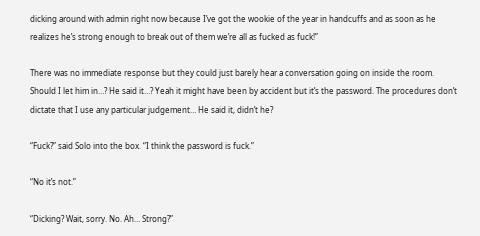dicking around with admin right now because I’ve got the wookie of the year in handcuffs and as soon as he realizes he’s strong enough to break out of them we’re all as fucked as fuck!”

There was no immediate response but they could just barely hear a conversation going on inside the room. Should I let him in…? He said it…? Yeah it might have been by accident but it’s the password. The procedures don’t dictate that I use any particular judgement… He said it, didn’t he?

“Fuck?” said Solo into the box. “I think the password is fuck.”

“No it’s not.”

“Dicking? Wait, sorry. No. Ah… Strong?”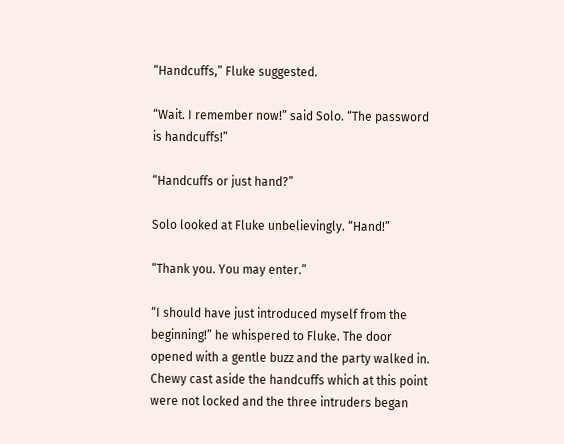“Handcuffs,” Fluke suggested.

“Wait. I remember now!” said Solo. “The password is handcuffs!”

“Handcuffs or just hand?”

Solo looked at Fluke unbelievingly. “Hand!”

“Thank you. You may enter.”

“I should have just introduced myself from the beginning!” he whispered to Fluke. The door opened with a gentle buzz and the party walked in. Chewy cast aside the handcuffs which at this point were not locked and the three intruders began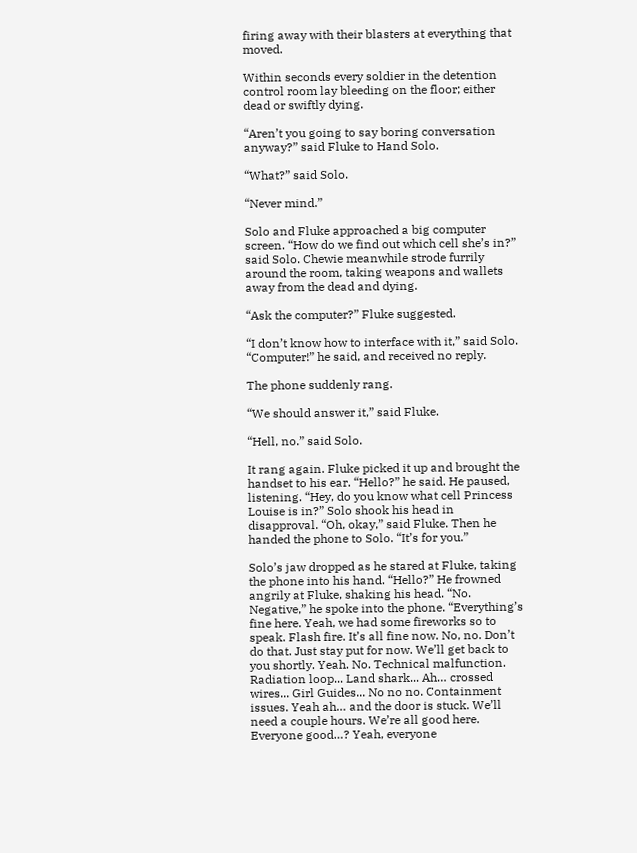firing away with their blasters at everything that moved.

Within seconds every soldier in the detention control room lay bleeding on the floor; either dead or swiftly dying.

“Aren’t you going to say boring conversation anyway?” said Fluke to Hand Solo.

“What?” said Solo.

“Never mind.”

Solo and Fluke approached a big computer screen. “How do we find out which cell she’s in?” said Solo. Chewie meanwhile strode furrily around the room, taking weapons and wallets away from the dead and dying.

“Ask the computer?” Fluke suggested.

“I don’t know how to interface with it,” said Solo. “Computer!” he said, and received no reply.

The phone suddenly rang.

“We should answer it,” said Fluke.

“Hell, no.” said Solo.

It rang again. Fluke picked it up and brought the handset to his ear. “Hello?” he said. He paused, listening. “Hey, do you know what cell Princess Louise is in?” Solo shook his head in disapproval. “Oh, okay,” said Fluke. Then he handed the phone to Solo. “It’s for you.”

Solo’s jaw dropped as he stared at Fluke, taking the phone into his hand. “Hello?” He frowned angrily at Fluke, shaking his head. “No. Negative,” he spoke into the phone. “Everything’s fine here. Yeah, we had some fireworks so to speak. Flash fire. It’s all fine now. No, no. Don’t do that. Just stay put for now. We’ll get back to you shortly. Yeah. No. Technical malfunction. Radiation loop... Land shark... Ah… crossed wires... Girl Guides... No no no. Containment issues. Yeah ah… and the door is stuck. We’ll need a couple hours. We’re all good here. Everyone good…? Yeah, everyone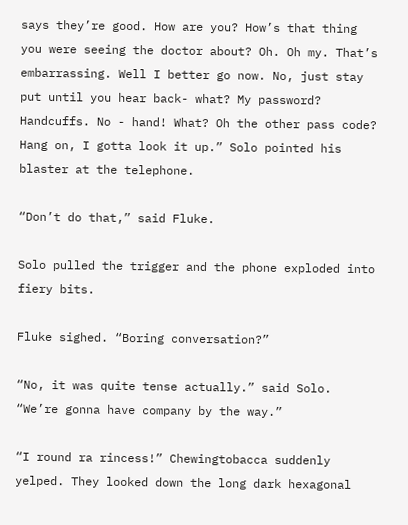says they’re good. How are you? How’s that thing you were seeing the doctor about? Oh. Oh my. That’s embarrassing. Well I better go now. No, just stay put until you hear back- what? My password? Handcuffs. No - hand! What? Oh the other pass code? Hang on, I gotta look it up.” Solo pointed his blaster at the telephone.

“Don’t do that,” said Fluke.

Solo pulled the trigger and the phone exploded into fiery bits.

Fluke sighed. “Boring conversation?”

“No, it was quite tense actually.” said Solo. “We’re gonna have company by the way.”

“I round ra rincess!” Chewingtobacca suddenly yelped. They looked down the long dark hexagonal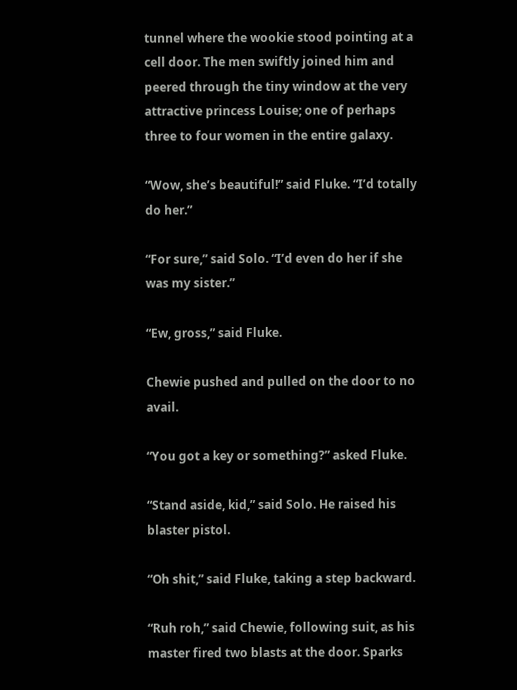tunnel where the wookie stood pointing at a cell door. The men swiftly joined him and peered through the tiny window at the very attractive princess Louise; one of perhaps three to four women in the entire galaxy.

“Wow, she’s beautiful!” said Fluke. “I’d totally do her.”

“For sure,” said Solo. “I’d even do her if she was my sister.”

“Ew, gross,” said Fluke.

Chewie pushed and pulled on the door to no avail.

“You got a key or something?” asked Fluke.

“Stand aside, kid,” said Solo. He raised his blaster pistol.

“Oh shit,” said Fluke, taking a step backward.

“Ruh roh,” said Chewie, following suit, as his master fired two blasts at the door. Sparks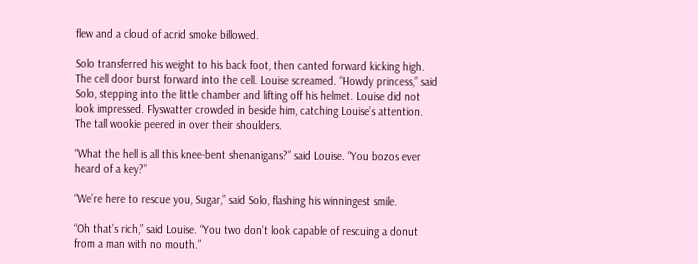flew and a cloud of acrid smoke billowed.

Solo transferred his weight to his back foot, then canted forward kicking high. The cell door burst forward into the cell. Louise screamed. “Howdy princess,” said Solo, stepping into the little chamber and lifting off his helmet. Louise did not look impressed. Flyswatter crowded in beside him, catching Louise’s attention. The tall wookie peered in over their shoulders.

“What the hell is all this knee-bent shenanigans?” said Louise. “You bozos ever heard of a key?”

“We’re here to rescue you, Sugar,” said Solo, flashing his winningest smile.

“Oh that’s rich,” said Louise. “You two don’t look capable of rescuing a donut from a man with no mouth.”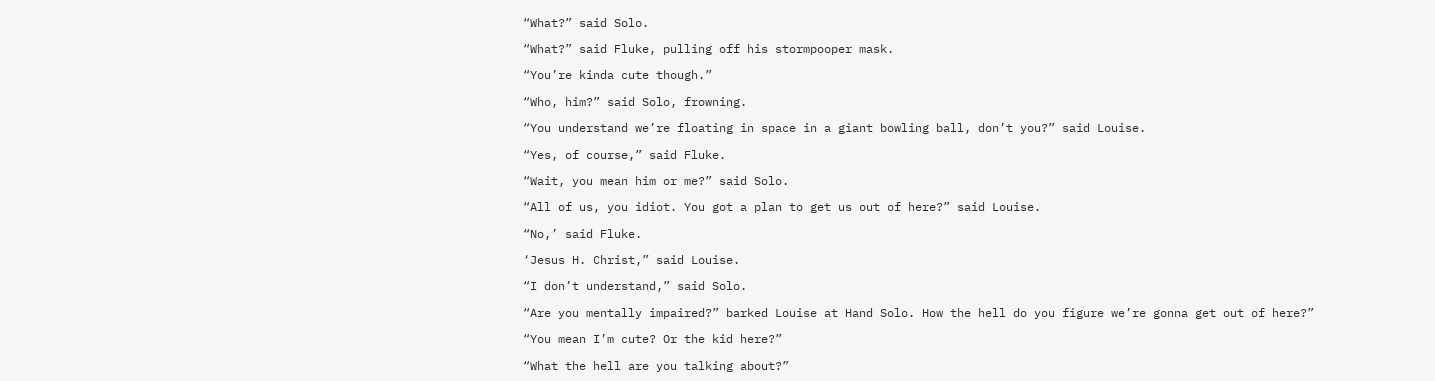“What?” said Solo.

“What?” said Fluke, pulling off his stormpooper mask.

“You’re kinda cute though.”

“Who, him?” said Solo, frowning.

“You understand we’re floating in space in a giant bowling ball, don’t you?” said Louise.

“Yes, of course,” said Fluke.

“Wait, you mean him or me?” said Solo.

“All of us, you idiot. You got a plan to get us out of here?” said Louise.

“No,’ said Fluke.

‘Jesus H. Christ,” said Louise.

“I don’t understand,” said Solo.

“Are you mentally impaired?” barked Louise at Hand Solo. How the hell do you figure we’re gonna get out of here?”

“You mean I’m cute? Or the kid here?”

“What the hell are you talking about?”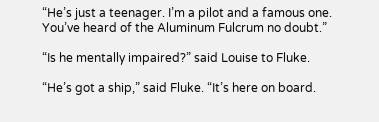“He’s just a teenager. I’m a pilot and a famous one. You’ve heard of the Aluminum Fulcrum no doubt.”

“Is he mentally impaired?” said Louise to Fluke.

“He’s got a ship,” said Fluke. “It’s here on board.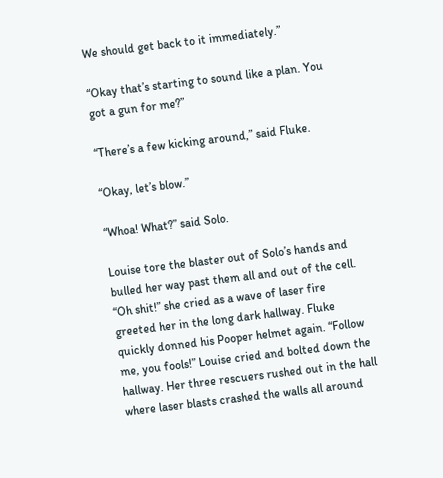We should get back to it immediately.”

“Okay that’s starting to sound like a plan. You got a gun for me?”

“There’s a few kicking around,” said Fluke.

“Okay, let’s blow.”

“Whoa! What?” said Solo.

Louise tore the blaster out of Solo’s hands and bulled her way past them all and out of the cell. “Oh shit!” she cried as a wave of laser fire greeted her in the long dark hallway. Fluke quickly donned his Pooper helmet again. “Follow me, you fools!” Louise cried and bolted down the hallway. Her three rescuers rushed out in the hall where laser blasts crashed the walls all around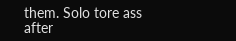them. Solo tore ass after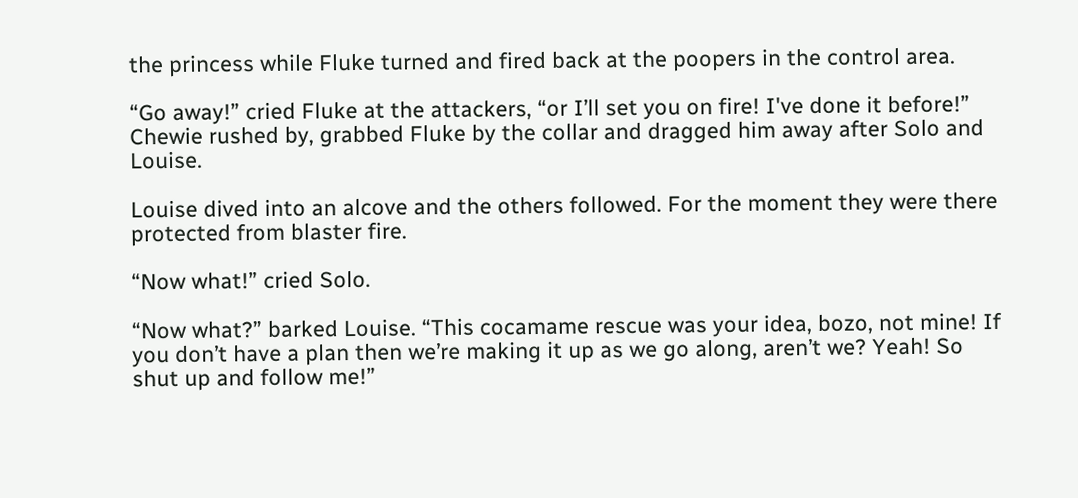the princess while Fluke turned and fired back at the poopers in the control area.

“Go away!” cried Fluke at the attackers, “or I’ll set you on fire! I've done it before!” Chewie rushed by, grabbed Fluke by the collar and dragged him away after Solo and Louise.

Louise dived into an alcove and the others followed. For the moment they were there protected from blaster fire.

“Now what!” cried Solo.

“Now what?” barked Louise. “This cocamame rescue was your idea, bozo, not mine! If you don’t have a plan then we’re making it up as we go along, aren’t we? Yeah! So shut up and follow me!”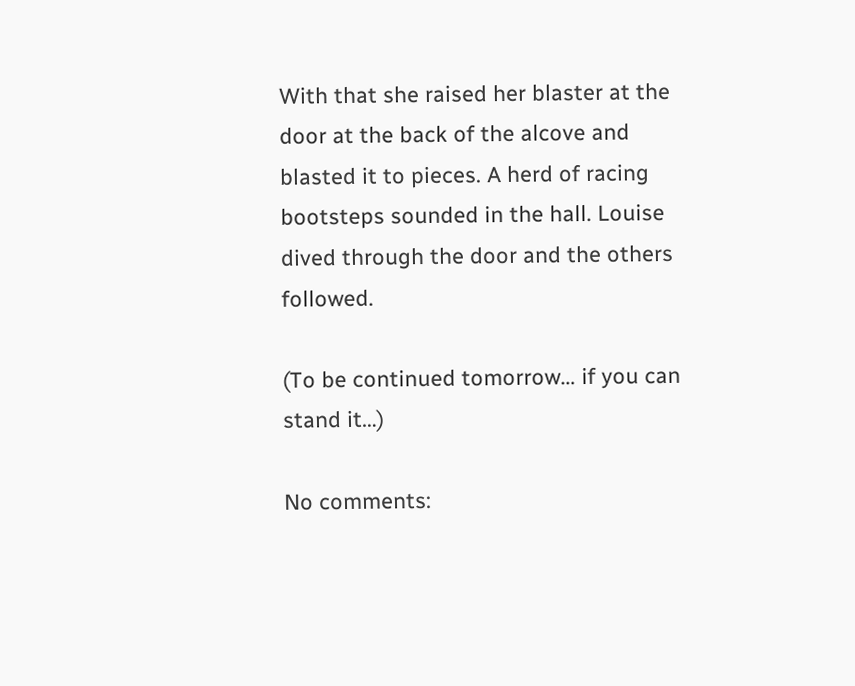With that she raised her blaster at the door at the back of the alcove and blasted it to pieces. A herd of racing bootsteps sounded in the hall. Louise dived through the door and the others followed.

(To be continued tomorrow… if you can stand it…)

No comments: